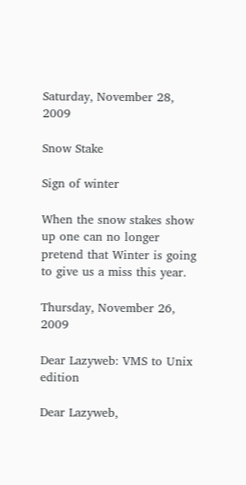Saturday, November 28, 2009

Snow Stake

Sign of winter

When the snow stakes show up one can no longer pretend that Winter is going to give us a miss this year.

Thursday, November 26, 2009

Dear Lazyweb: VMS to Unix edition

Dear Lazyweb,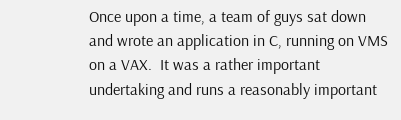Once upon a time, a team of guys sat down and wrote an application in C, running on VMS on a VAX.  It was a rather important undertaking and runs a reasonably important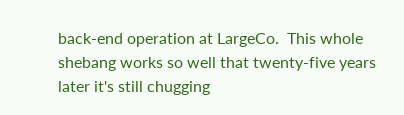back-end operation at LargeCo.  This whole shebang works so well that twenty-five years later it's still chugging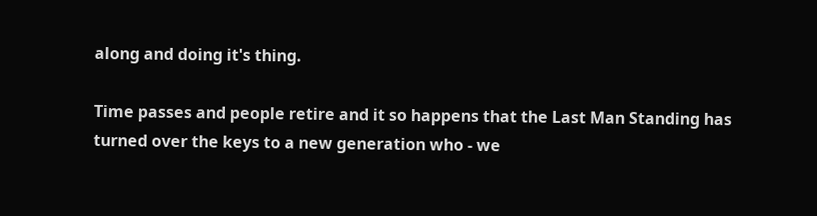along and doing it's thing.

Time passes and people retire and it so happens that the Last Man Standing has turned over the keys to a new generation who - we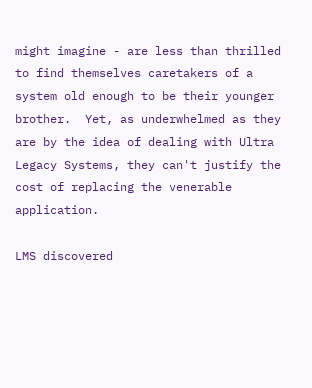might imagine - are less than thrilled to find themselves caretakers of a system old enough to be their younger brother.  Yet, as underwhelmed as they are by the idea of dealing with Ultra Legacy Systems, they can't justify the cost of replacing the venerable application.

LMS discovered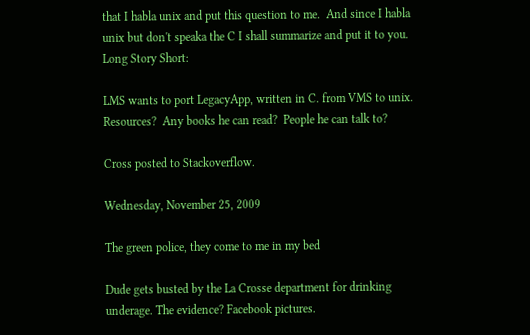that I habla unix and put this question to me.  And since I habla unix but don't speaka the C I shall summarize and put it to you.  Long Story Short:

LMS wants to port LegacyApp, written in C. from VMS to unix.  Resources?  Any books he can read?  People he can talk to?

Cross posted to Stackoverflow.

Wednesday, November 25, 2009

The green police, they come to me in my bed

Dude gets busted by the La Crosse department for drinking underage. The evidence? Facebook pictures.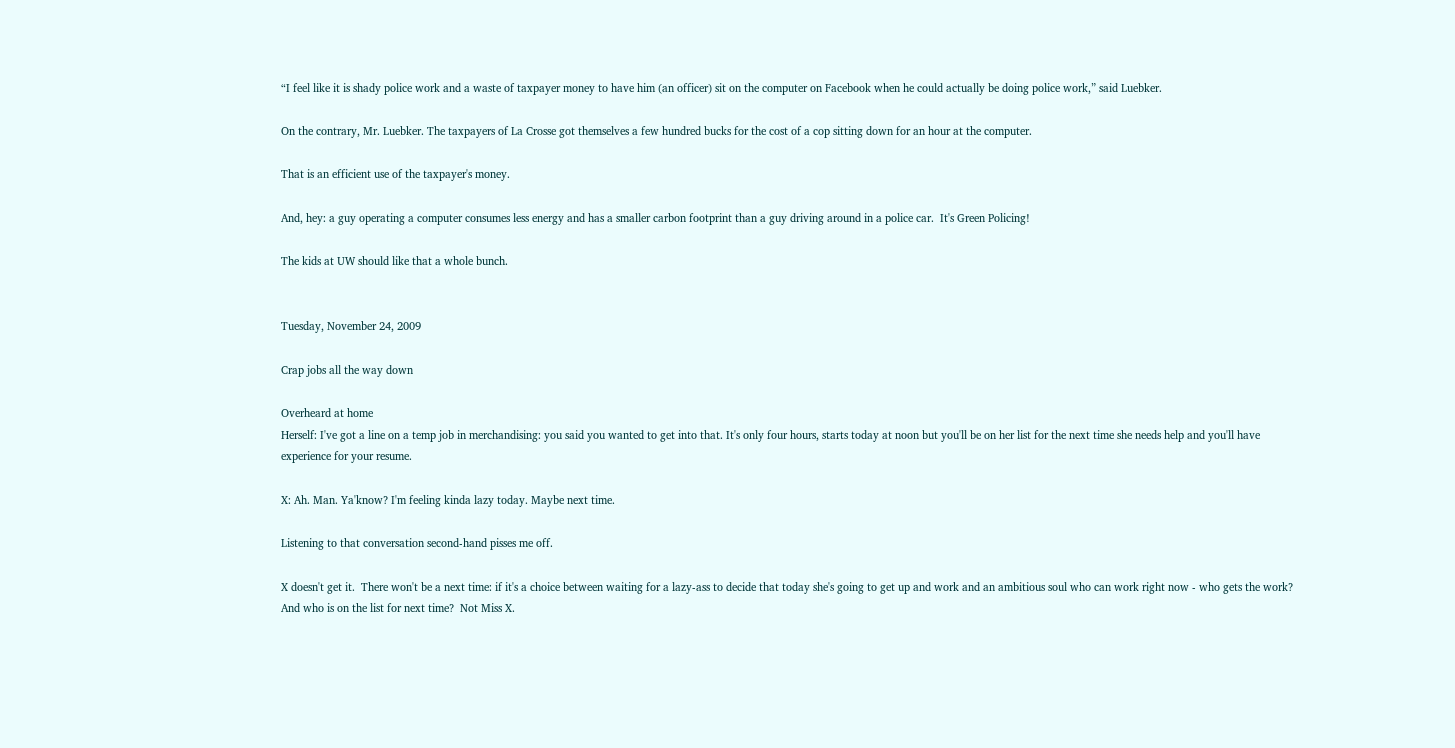“I feel like it is shady police work and a waste of taxpayer money to have him (an officer) sit on the computer on Facebook when he could actually be doing police work,” said Luebker.

On the contrary, Mr. Luebker. The taxpayers of La Crosse got themselves a few hundred bucks for the cost of a cop sitting down for an hour at the computer.

That is an efficient use of the taxpayer's money.

And, hey: a guy operating a computer consumes less energy and has a smaller carbon footprint than a guy driving around in a police car.  It's Green Policing!

The kids at UW should like that a whole bunch.


Tuesday, November 24, 2009

Crap jobs all the way down

Overheard at home
Herself: I've got a line on a temp job in merchandising: you said you wanted to get into that. It's only four hours, starts today at noon but you'll be on her list for the next time she needs help and you'll have experience for your resume.

X: Ah. Man. Ya'know? I'm feeling kinda lazy today. Maybe next time.

Listening to that conversation second-hand pisses me off.

X doesn't get it.  There won't be a next time: if it's a choice between waiting for a lazy-ass to decide that today she's going to get up and work and an ambitious soul who can work right now - who gets the work? And who is on the list for next time?  Not Miss X.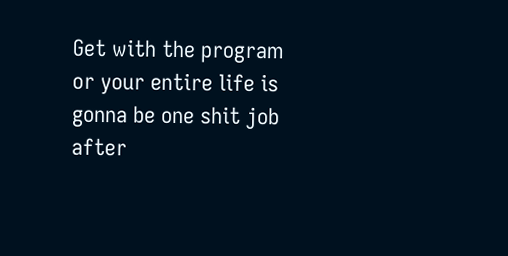Get with the program or your entire life is gonna be one shit job after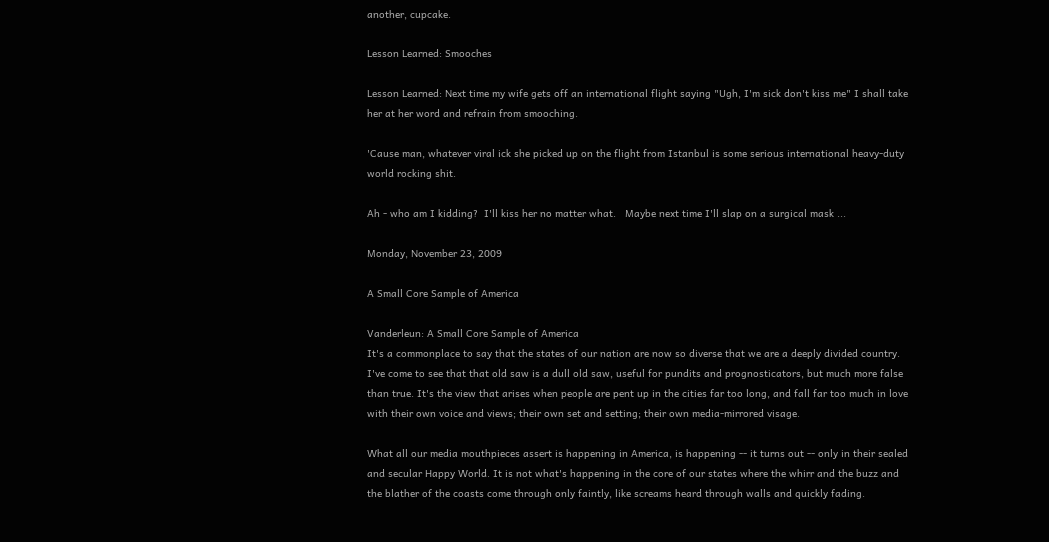another, cupcake.

Lesson Learned: Smooches

Lesson Learned: Next time my wife gets off an international flight saying "Ugh, I'm sick don't kiss me" I shall take her at her word and refrain from smooching.

'Cause man, whatever viral ick she picked up on the flight from Istanbul is some serious international heavy-duty world rocking shit.

Ah - who am I kidding?  I'll kiss her no matter what.   Maybe next time I'll slap on a surgical mask ...

Monday, November 23, 2009

A Small Core Sample of America

Vanderleun: A Small Core Sample of America
It's a commonplace to say that the states of our nation are now so diverse that we are a deeply divided country. I've come to see that that old saw is a dull old saw, useful for pundits and prognosticators, but much more false than true. It's the view that arises when people are pent up in the cities far too long, and fall far too much in love with their own voice and views; their own set and setting; their own media-mirrored visage.

What all our media mouthpieces assert is happening in America, is happening -- it turns out -- only in their sealed and secular Happy World. It is not what's happening in the core of our states where the whirr and the buzz and the blather of the coasts come through only faintly, like screams heard through walls and quickly fading.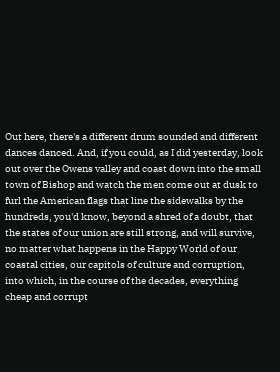Out here, there's a different drum sounded and different dances danced. And, if you could, as I did yesterday, look out over the Owens valley and coast down into the small town of Bishop and watch the men come out at dusk to furl the American flags that line the sidewalks by the hundreds, you'd know, beyond a shred of a doubt, that the states of our union are still strong, and will survive, no matter what happens in the Happy World of our coastal cities, our capitols of culture and corruption, into which, in the course of the decades, everything cheap and corrupt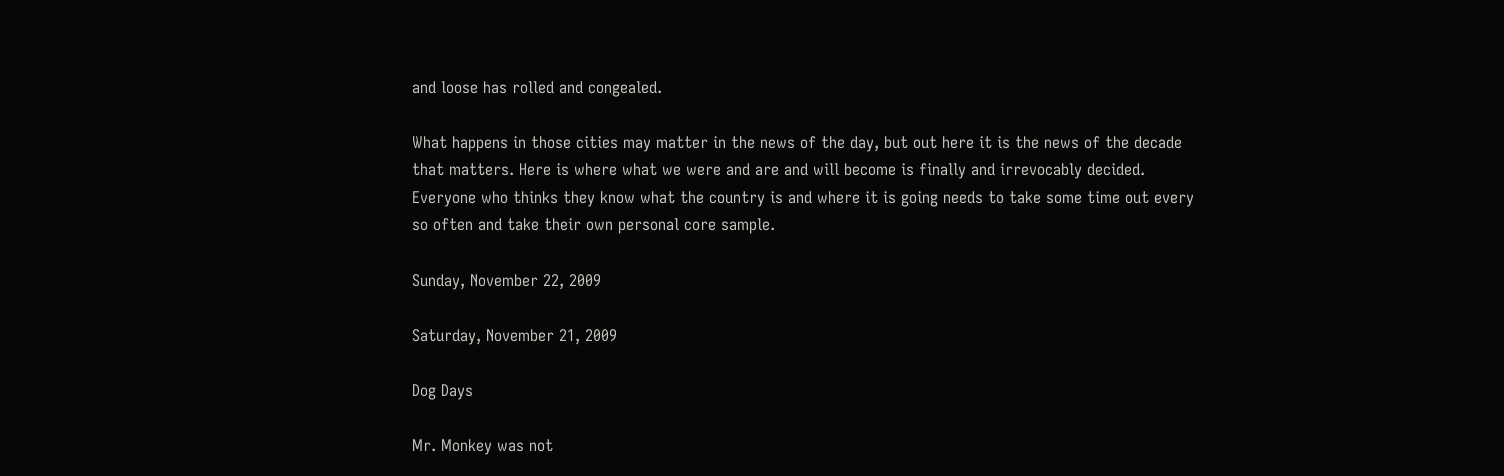and loose has rolled and congealed.

What happens in those cities may matter in the news of the day, but out here it is the news of the decade that matters. Here is where what we were and are and will become is finally and irrevocably decided. Everyone who thinks they know what the country is and where it is going needs to take some time out every so often and take their own personal core sample.

Sunday, November 22, 2009

Saturday, November 21, 2009

Dog Days

Mr. Monkey was not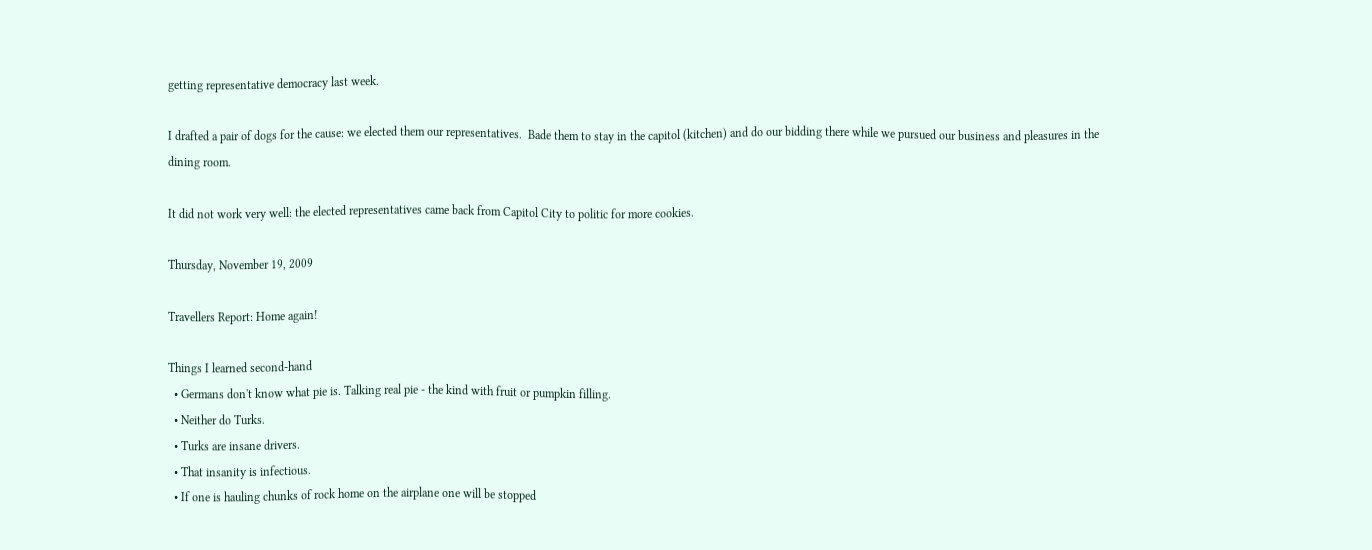getting representative democracy last week.

I drafted a pair of dogs for the cause: we elected them our representatives.  Bade them to stay in the capitol (kitchen) and do our bidding there while we pursued our business and pleasures in the dining room.

It did not work very well: the elected representatives came back from Capitol City to politic for more cookies.

Thursday, November 19, 2009

Travellers Report: Home again!

Things I learned second-hand
  • Germans don't know what pie is. Talking real pie - the kind with fruit or pumpkin filling.
  • Neither do Turks.
  • Turks are insane drivers.
  • That insanity is infectious.
  • If one is hauling chunks of rock home on the airplane one will be stopped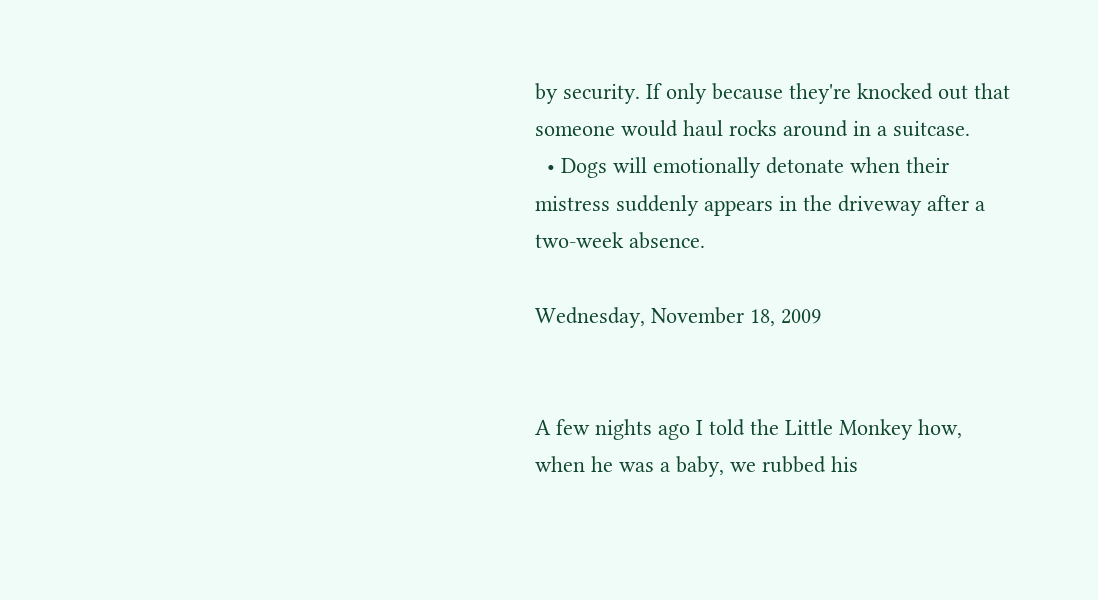by security. If only because they're knocked out that someone would haul rocks around in a suitcase.
  • Dogs will emotionally detonate when their mistress suddenly appears in the driveway after a two-week absence.

Wednesday, November 18, 2009


A few nights ago I told the Little Monkey how, when he was a baby, we rubbed his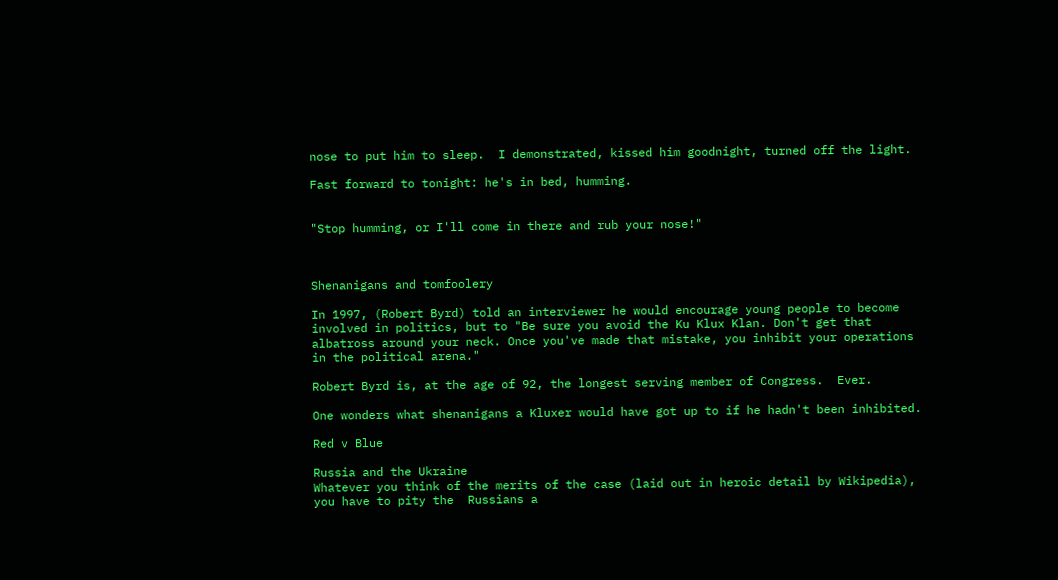nose to put him to sleep.  I demonstrated, kissed him goodnight, turned off the light.

Fast forward to tonight: he's in bed, humming.


"Stop humming, or I'll come in there and rub your nose!"



Shenanigans and tomfoolery

In 1997, (Robert Byrd) told an interviewer he would encourage young people to become involved in politics, but to "Be sure you avoid the Ku Klux Klan. Don't get that albatross around your neck. Once you've made that mistake, you inhibit your operations in the political arena."

Robert Byrd is, at the age of 92, the longest serving member of Congress.  Ever.

One wonders what shenanigans a Kluxer would have got up to if he hadn't been inhibited.

Red v Blue

Russia and the Ukraine
Whatever you think of the merits of the case (laid out in heroic detail by Wikipedia), you have to pity the  Russians a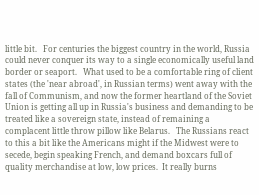little bit.   For centuries the biggest country in the world, Russia could never conquer its way to a single economically useful land border or seaport.   What used to be a comfortable ring of client states (the 'near abroad', in Russian terms) went away with the fall of Communism, and now the former heartland of the Soviet Union is getting all up in Russia's business and demanding to be treated like a sovereign state, instead of remaining a complacent little throw pillow like Belarus.   The Russians react to this a bit like the Americans might if the Midwest were to secede, begin speaking French, and demand boxcars full of quality merchandise at low, low prices.  It really burns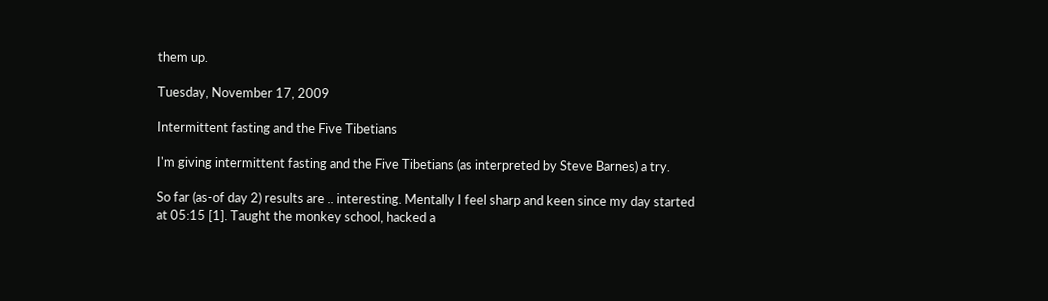them up.

Tuesday, November 17, 2009

Intermittent fasting and the Five Tibetians

I'm giving intermittent fasting and the Five Tibetians (as interpreted by Steve Barnes) a try.

So far (as-of day 2) results are .. interesting. Mentally I feel sharp and keen since my day started at 05:15 [1]. Taught the monkey school, hacked a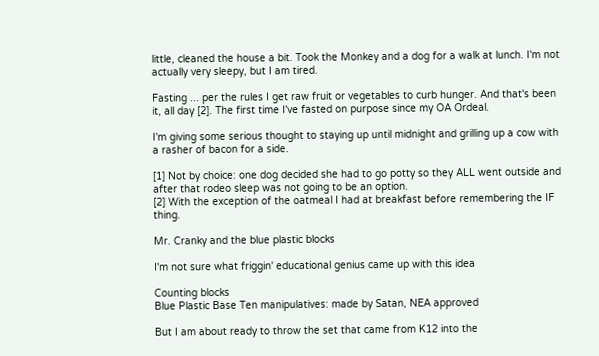little, cleaned the house a bit. Took the Monkey and a dog for a walk at lunch. I'm not actually very sleepy, but I am tired.

Fasting ... per the rules I get raw fruit or vegetables to curb hunger. And that's been it, all day [2]. The first time I've fasted on purpose since my OA Ordeal.

I'm giving some serious thought to staying up until midnight and grilling up a cow with a rasher of bacon for a side.

[1] Not by choice: one dog decided she had to go potty so they ALL went outside and after that rodeo sleep was not going to be an option.
[2] With the exception of the oatmeal I had at breakfast before remembering the IF thing.

Mr. Cranky and the blue plastic blocks

I'm not sure what friggin' educational genius came up with this idea

Counting blocks
Blue Plastic Base Ten manipulatives: made by Satan, NEA approved

But I am about ready to throw the set that came from K12 into the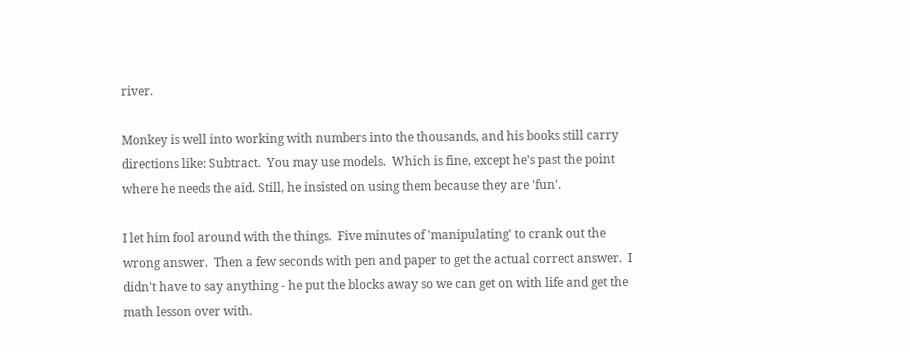river.

Monkey is well into working with numbers into the thousands, and his books still carry directions like: Subtract.  You may use models.  Which is fine, except he's past the point where he needs the aid. Still, he insisted on using them because they are 'fun'.

I let him fool around with the things.  Five minutes of 'manipulating' to crank out the wrong answer.  Then a few seconds with pen and paper to get the actual correct answer.  I didn't have to say anything - he put the blocks away so we can get on with life and get the math lesson over with.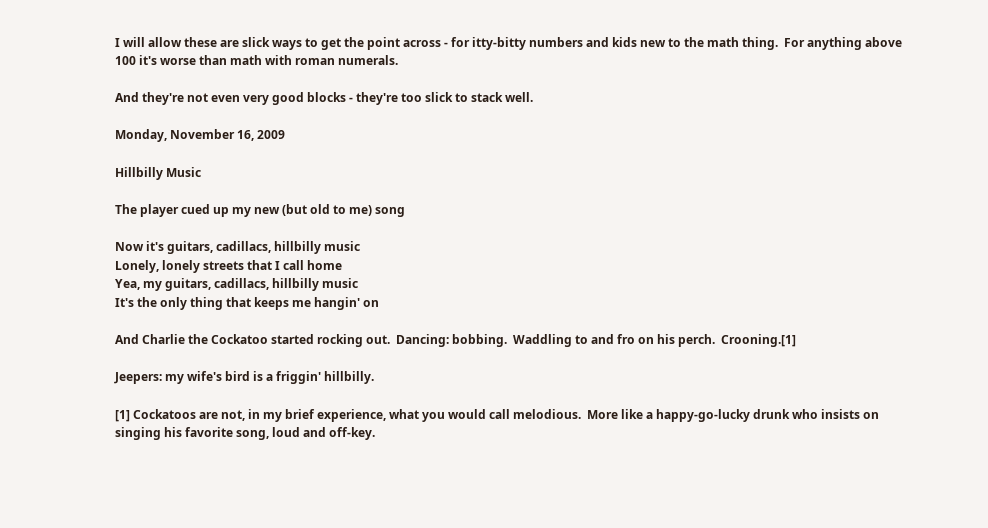I will allow these are slick ways to get the point across - for itty-bitty numbers and kids new to the math thing.  For anything above 100 it's worse than math with roman numerals.

And they're not even very good blocks - they're too slick to stack well.

Monday, November 16, 2009

Hillbilly Music

The player cued up my new (but old to me) song

Now it's guitars, cadillacs, hillbilly music
Lonely, lonely streets that I call home
Yea, my guitars, cadillacs, hillbilly music
It's the only thing that keeps me hangin' on

And Charlie the Cockatoo started rocking out.  Dancing: bobbing.  Waddling to and fro on his perch.  Crooning.[1]

Jeepers: my wife's bird is a friggin' hillbilly.

[1] Cockatoos are not, in my brief experience, what you would call melodious.  More like a happy-go-lucky drunk who insists on singing his favorite song, loud and off-key.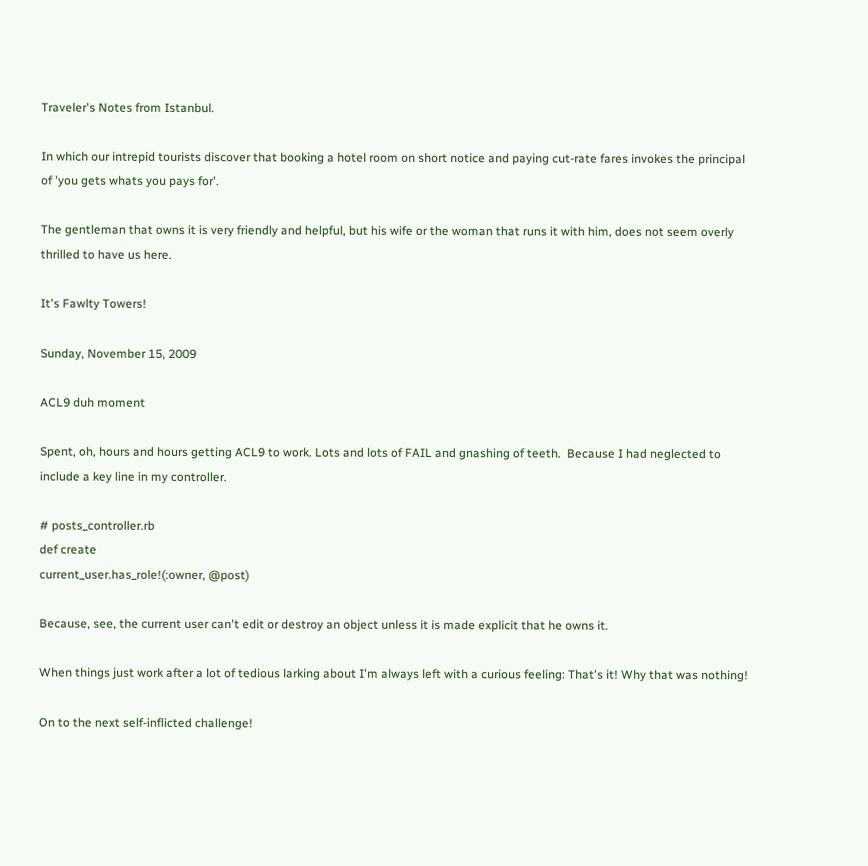Traveler's Notes from Istanbul.

In which our intrepid tourists discover that booking a hotel room on short notice and paying cut-rate fares invokes the principal of 'you gets whats you pays for'.

The gentleman that owns it is very friendly and helpful, but his wife or the woman that runs it with him, does not seem overly thrilled to have us here.

It's Fawlty Towers!

Sunday, November 15, 2009

ACL9 duh moment

Spent, oh, hours and hours getting ACL9 to work. Lots and lots of FAIL and gnashing of teeth.  Because I had neglected to include a key line in my controller.

# posts_controller.rb
def create
current_user.has_role!(:owner, @post)

Because, see, the current user can't edit or destroy an object unless it is made explicit that he owns it.

When things just work after a lot of tedious larking about I'm always left with a curious feeling: That's it! Why that was nothing!

On to the next self-inflicted challenge!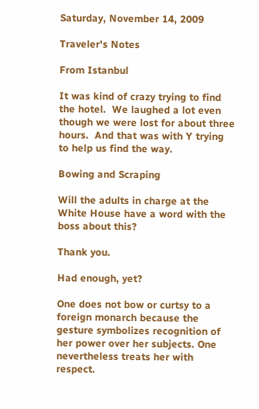Saturday, November 14, 2009

Traveler's Notes

From Istanbul

It was kind of crazy trying to find the hotel.  We laughed a lot even though we were lost for about three hours.  And that was with Y trying to help us find the way.

Bowing and Scraping

Will the adults in charge at the White House have a word with the boss about this?

Thank you.

Had enough, yet?

One does not bow or curtsy to a foreign monarch because the gesture symbolizes recognition of her power over her subjects. One nevertheless treats her with respect.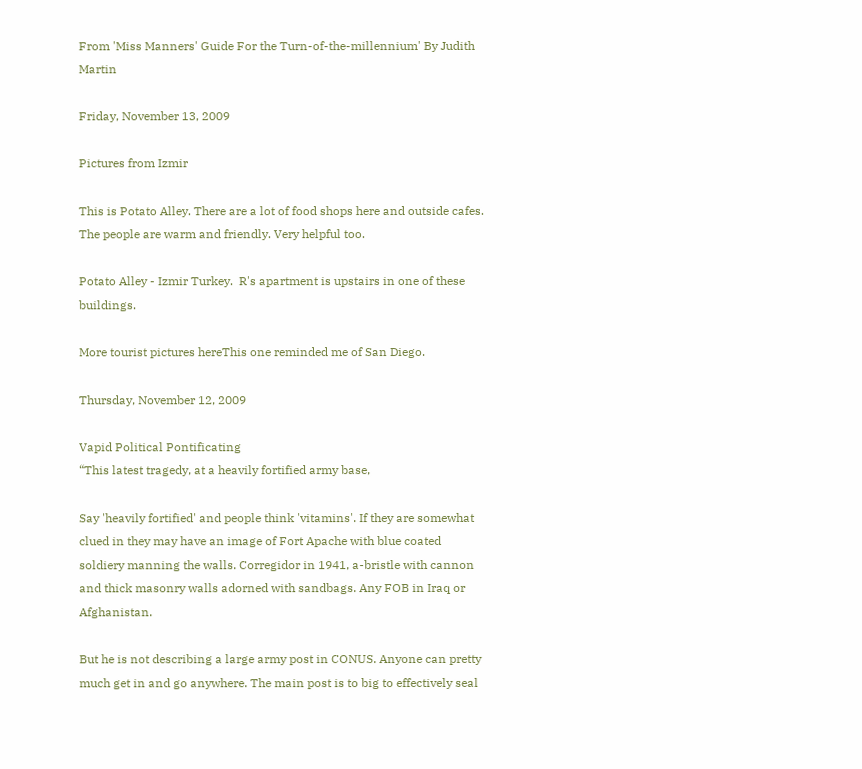From 'Miss Manners' Guide For the Turn-of-the-millennium' By Judith Martin

Friday, November 13, 2009

Pictures from Izmir

This is Potato Alley. There are a lot of food shops here and outside cafes. The people are warm and friendly. Very helpful too.

Potato Alley - Izmir Turkey.  R's apartment is upstairs in one of these buildings.

More tourist pictures hereThis one reminded me of San Diego.

Thursday, November 12, 2009

Vapid Political Pontificating
“This latest tragedy, at a heavily fortified army base,

Say 'heavily fortified' and people think 'vitamins'. If they are somewhat clued in they may have an image of Fort Apache with blue coated soldiery manning the walls. Corregidor in 1941, a-bristle with cannon and thick masonry walls adorned with sandbags. Any FOB in Iraq or Afghanistan.

But he is not describing a large army post in CONUS. Anyone can pretty much get in and go anywhere. The main post is to big to effectively seal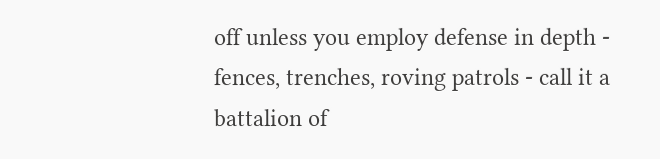off unless you employ defense in depth - fences, trenches, roving patrols - call it a battalion of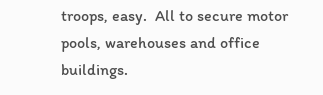troops, easy.  All to secure motor pools, warehouses and office buildings.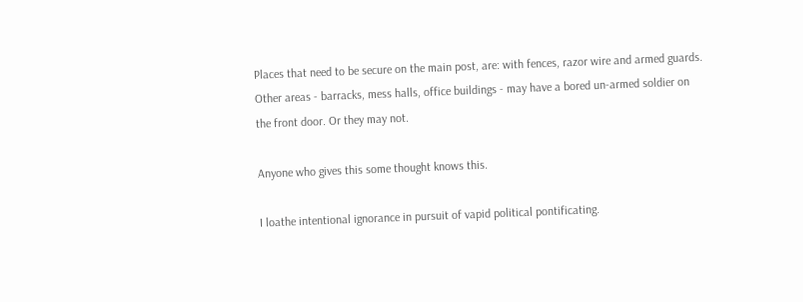Places that need to be secure on the main post, are: with fences, razor wire and armed guards. Other areas - barracks, mess halls, office buildings - may have a bored un-armed soldier on the front door. Or they may not.

Anyone who gives this some thought knows this.

I loathe intentional ignorance in pursuit of vapid political pontificating.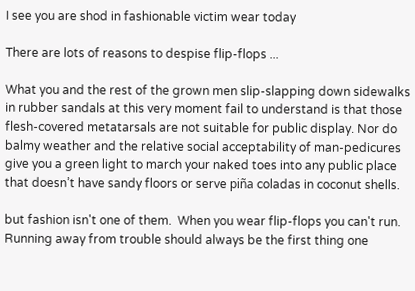I see you are shod in fashionable victim wear today

There are lots of reasons to despise flip-flops ...

What you and the rest of the grown men slip-slapping down sidewalks in rubber sandals at this very moment fail to understand is that those flesh-covered metatarsals are not suitable for public display. Nor do balmy weather and the relative social acceptability of man-pedicures give you a green light to march your naked toes into any public place that doesn’t have sandy floors or serve piña coladas in coconut shells.

but fashion isn't one of them.  When you wear flip-flops you can't run.  Running away from trouble should always be the first thing one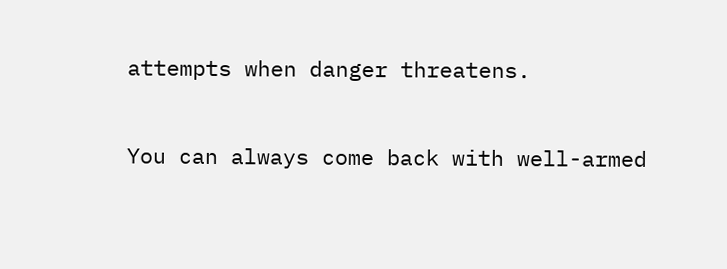attempts when danger threatens.

You can always come back with well-armed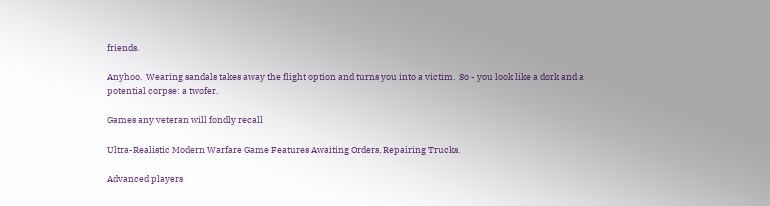friends.

Anyhoo.  Wearing sandals takes away the flight option and turns you into a victim.  So - you look like a dork and a potential corpse: a twofer.

Games any veteran will fondly recall

Ultra-Realistic Modern Warfare Game Features Awaiting Orders, Repairing Trucks.

Advanced players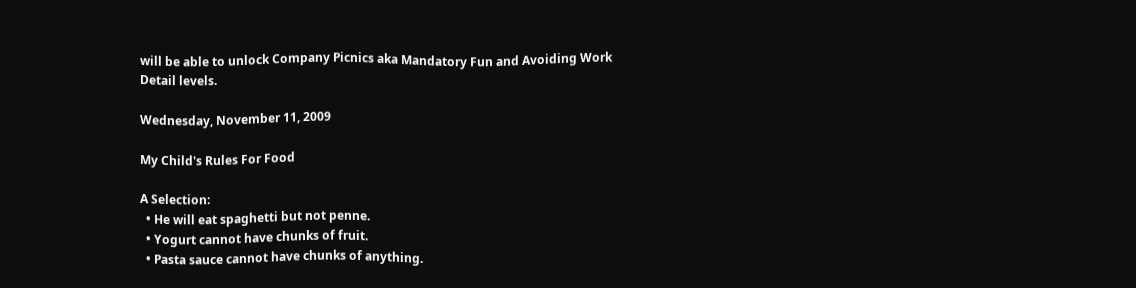will be able to unlock Company Picnics aka Mandatory Fun and Avoiding Work Detail levels.

Wednesday, November 11, 2009

My Child's Rules For Food

A Selection:
  • He will eat spaghetti but not penne.
  • Yogurt cannot have chunks of fruit.
  • Pasta sauce cannot have chunks of anything.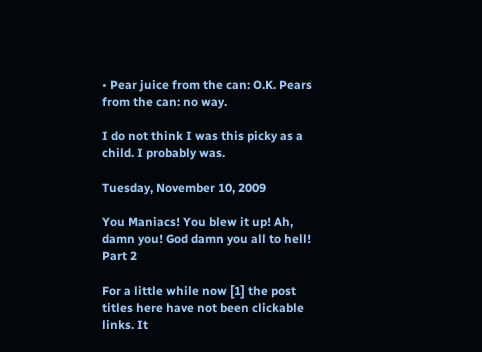• Pear juice from the can: O.K. Pears from the can: no way.

I do not think I was this picky as a child. I probably was.

Tuesday, November 10, 2009

You Maniacs! You blew it up! Ah, damn you! God damn you all to hell! Part 2

For a little while now [1] the post titles here have not been clickable links. It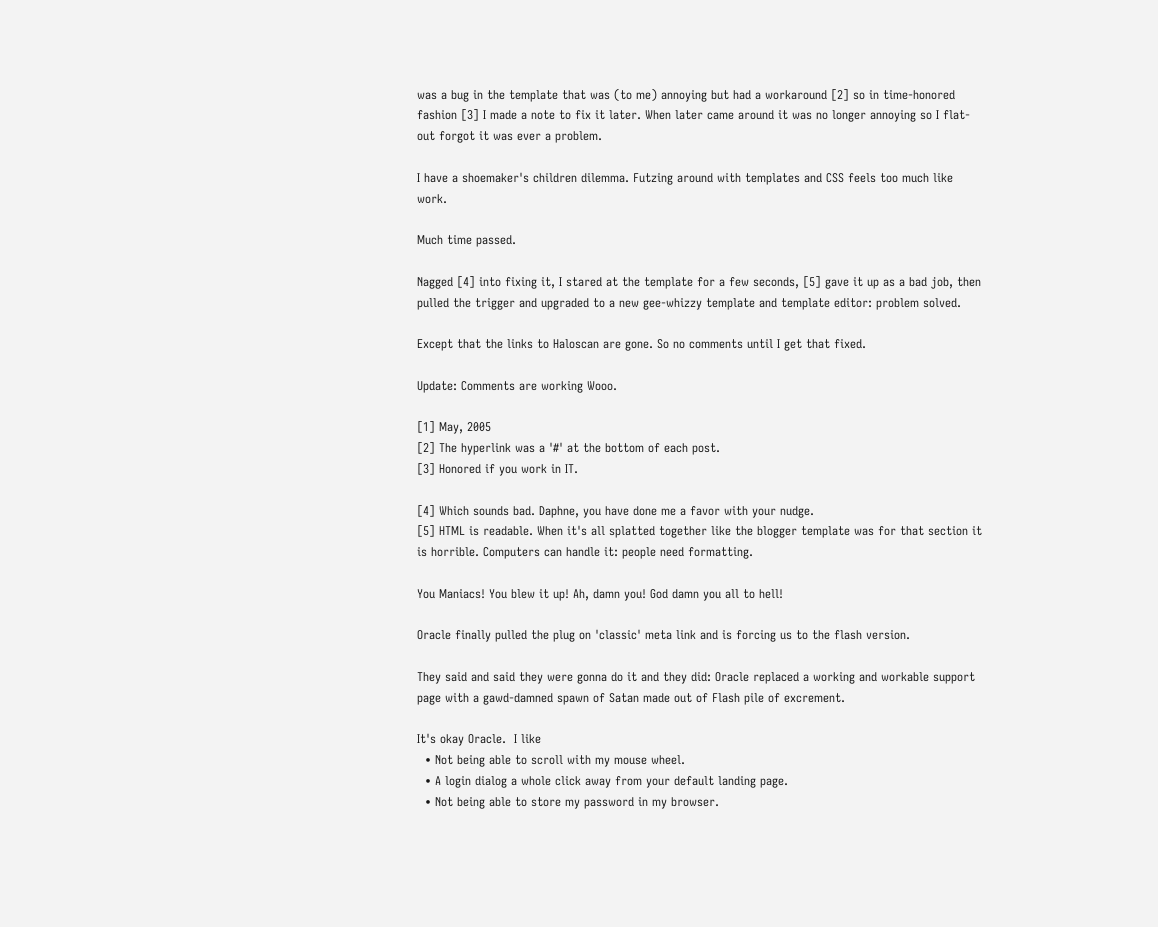was a bug in the template that was (to me) annoying but had a workaround [2] so in time-honored fashion [3] I made a note to fix it later. When later came around it was no longer annoying so I flat-out forgot it was ever a problem.

I have a shoemaker's children dilemma. Futzing around with templates and CSS feels too much like work.

Much time passed.

Nagged [4] into fixing it, I stared at the template for a few seconds, [5] gave it up as a bad job, then pulled the trigger and upgraded to a new gee-whizzy template and template editor: problem solved.

Except that the links to Haloscan are gone. So no comments until I get that fixed.

Update: Comments are working Wooo.

[1] May, 2005
[2] The hyperlink was a '#' at the bottom of each post.
[3] Honored if you work in IT.

[4] Which sounds bad. Daphne, you have done me a favor with your nudge.
[5] HTML is readable. When it's all splatted together like the blogger template was for that section it is horrible. Computers can handle it: people need formatting.

You Maniacs! You blew it up! Ah, damn you! God damn you all to hell!

Oracle finally pulled the plug on 'classic' meta link and is forcing us to the flash version.

They said and said they were gonna do it and they did: Oracle replaced a working and workable support page with a gawd-damned spawn of Satan made out of Flash pile of excrement.

It's okay Oracle.  I like
  • Not being able to scroll with my mouse wheel.
  • A login dialog a whole click away from your default landing page.
  • Not being able to store my password in my browser.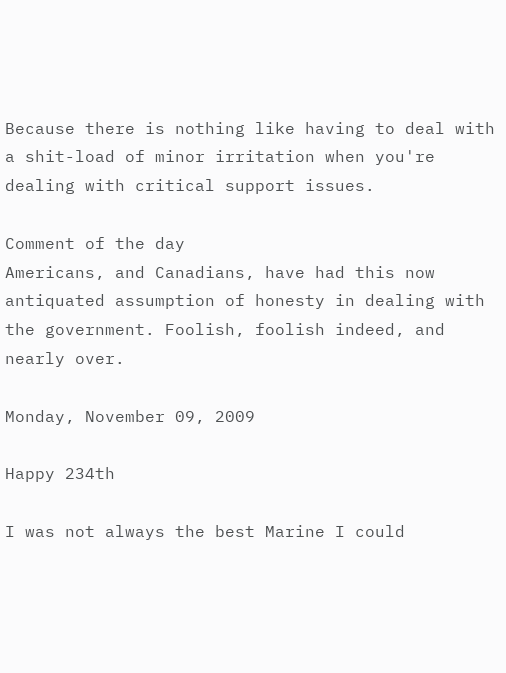Because there is nothing like having to deal with a shit-load of minor irritation when you're dealing with critical support issues.

Comment of the day
Americans, and Canadians, have had this now antiquated assumption of honesty in dealing with the government. Foolish, foolish indeed, and nearly over.

Monday, November 09, 2009

Happy 234th

I was not always the best Marine I could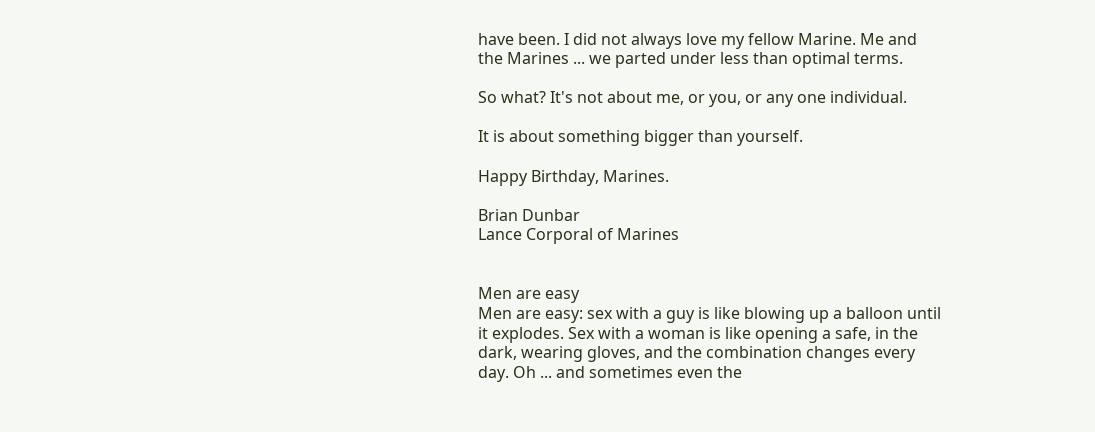have been. I did not always love my fellow Marine. Me and the Marines ... we parted under less than optimal terms.

So what? It's not about me, or you, or any one individual.

It is about something bigger than yourself.

Happy Birthday, Marines.

Brian Dunbar
Lance Corporal of Marines


Men are easy
Men are easy: sex with a guy is like blowing up a balloon until it explodes. Sex with a woman is like opening a safe, in the dark, wearing gloves, and the combination changes every day. Oh ... and sometimes even the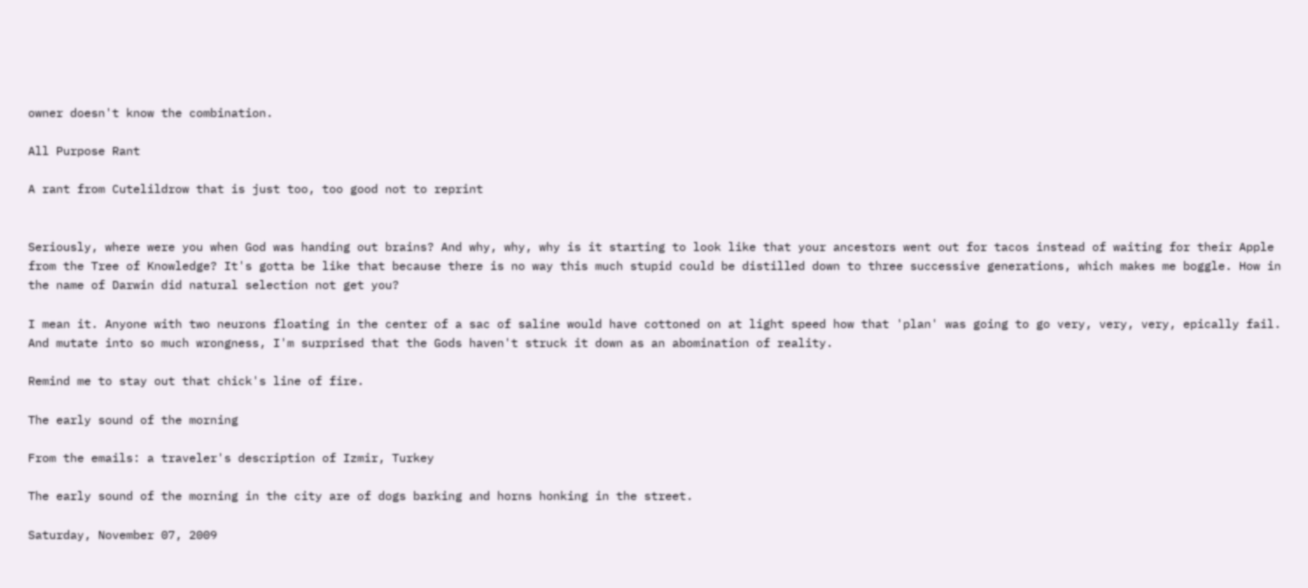owner doesn't know the combination.

All Purpose Rant

A rant from Cutelildrow that is just too, too good not to reprint


Seriously, where were you when God was handing out brains? And why, why, why is it starting to look like that your ancestors went out for tacos instead of waiting for their Apple from the Tree of Knowledge? It's gotta be like that because there is no way this much stupid could be distilled down to three successive generations, which makes me boggle. How in the name of Darwin did natural selection not get you?

I mean it. Anyone with two neurons floating in the center of a sac of saline would have cottoned on at light speed how that 'plan' was going to go very, very, very, epically fail. And mutate into so much wrongness, I'm surprised that the Gods haven't struck it down as an abomination of reality.

Remind me to stay out that chick's line of fire.

The early sound of the morning

From the emails: a traveler's description of Izmir, Turkey

The early sound of the morning in the city are of dogs barking and horns honking in the street.

Saturday, November 07, 2009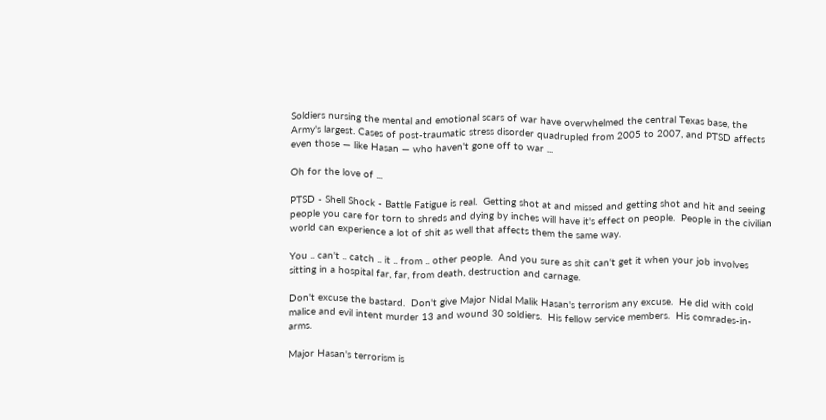Soldiers nursing the mental and emotional scars of war have overwhelmed the central Texas base, the Army's largest. Cases of post-traumatic stress disorder quadrupled from 2005 to 2007, and PTSD affects even those — like Hasan — who haven't gone off to war ...

Oh for the love of ...

PTSD - Shell Shock - Battle Fatigue is real.  Getting shot at and missed and getting shot and hit and seeing people you care for torn to shreds and dying by inches will have it's effect on people.  People in the civilian world can experience a lot of shit as well that affects them the same way.

You .. can't .. catch .. it .. from .. other people.  And you sure as shit can't get it when your job involves sitting in a hospital far, far, from death, destruction and carnage.

Don't excuse the bastard.  Don't give Major Nidal Malik Hasan's terrorism any excuse.  He did with cold malice and evil intent murder 13 and wound 30 soldiers.  His fellow service members.  His comrades-in-arms.

Major Hasan's terrorism is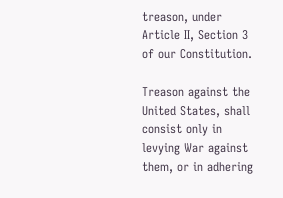treason, under Article II, Section 3 of our Constitution.

Treason against the United States, shall consist only in levying War against them, or in adhering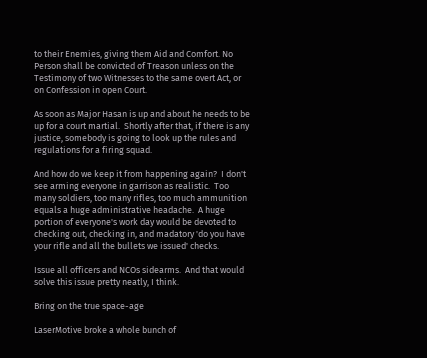to their Enemies, giving them Aid and Comfort. No Person shall be convicted of Treason unless on the Testimony of two Witnesses to the same overt Act, or on Confession in open Court.

As soon as Major Hasan is up and about he needs to be up for a court martial.  Shortly after that, if there is any justice, somebody is going to look up the rules and regulations for a firing squad.

And how do we keep it from happening again?  I don't see arming everyone in garrison as realistic.  Too many soldiers, too many rifles, too much ammunition equals a huge administrative headache.  A huge portion of everyone's work day would be devoted to checking out, checking in, and madatory 'do you have your rifle and all the bullets we issued' checks.

Issue all officers and NCOs sidearms.  And that would solve this issue pretty neatly, I think.

Bring on the true space-age

LaserMotive broke a whole bunch of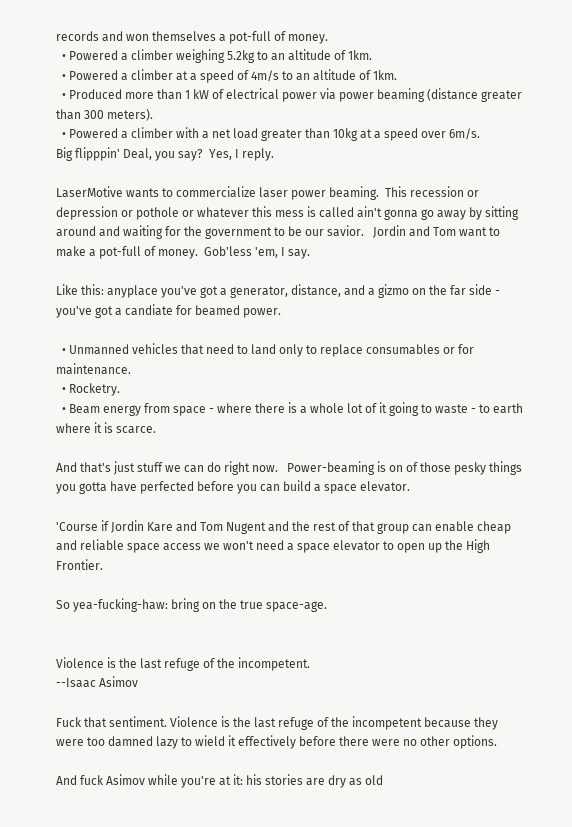records and won themselves a pot-full of money.
  • Powered a climber weighing 5.2kg to an altitude of 1km.
  • Powered a climber at a speed of 4m/s to an altitude of 1km.
  • Produced more than 1 kW of electrical power via power beaming (distance greater than 300 meters).
  • Powered a climber with a net load greater than 10kg at a speed over 6m/s.
Big flipppin' Deal, you say?  Yes, I reply.

LaserMotive wants to commercialize laser power beaming.  This recession or depression or pothole or whatever this mess is called ain't gonna go away by sitting around and waiting for the government to be our savior.   Jordin and Tom want to make a pot-full of money.  Gob'less 'em, I say.

Like this: anyplace you've got a generator, distance, and a gizmo on the far side - you've got a candiate for beamed power.

  • Unmanned vehicles that need to land only to replace consumables or for maintenance.
  • Rocketry.
  • Beam energy from space - where there is a whole lot of it going to waste - to earth where it is scarce.

And that's just stuff we can do right now.   Power-beaming is on of those pesky things you gotta have perfected before you can build a space elevator.

'Course if Jordin Kare and Tom Nugent and the rest of that group can enable cheap and reliable space access we won't need a space elevator to open up the High Frontier.

So yea-fucking-haw: bring on the true space-age.


Violence is the last refuge of the incompetent.
--Isaac Asimov

Fuck that sentiment. Violence is the last refuge of the incompetent because they were too damned lazy to wield it effectively before there were no other options.

And fuck Asimov while you're at it: his stories are dry as old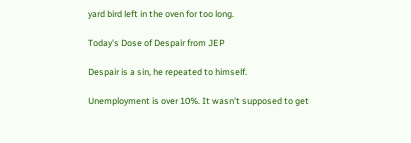yard bird left in the oven for too long.

Today's Dose of Despair from JEP

Despair is a sin, he repeated to himself.

Unemployment is over 10%. It wasn't supposed to get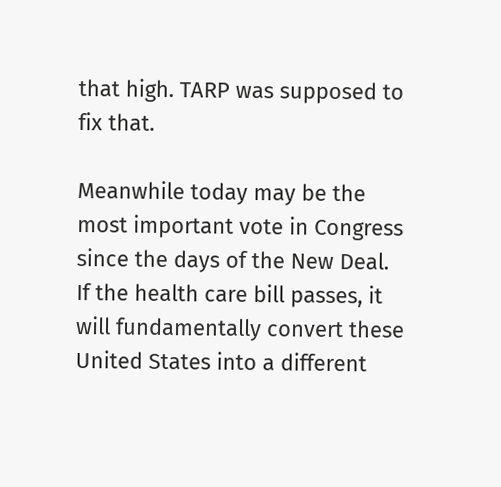that high. TARP was supposed to fix that.

Meanwhile today may be the most important vote in Congress since the days of the New Deal. If the health care bill passes, it will fundamentally convert these United States into a different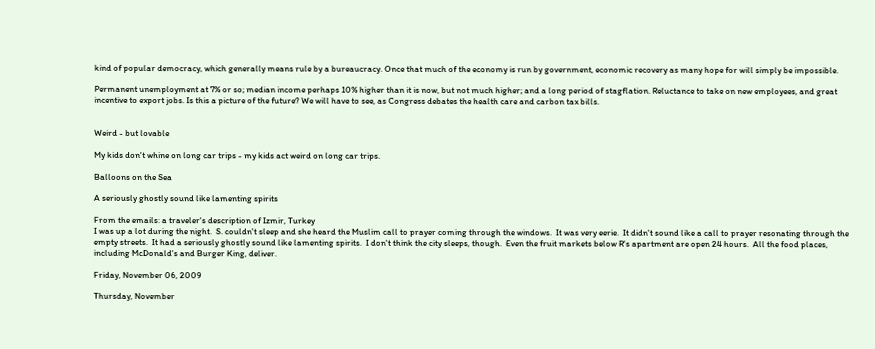kind of popular democracy, which generally means rule by a bureaucracy. Once that much of the economy is run by government, economic recovery as many hope for will simply be impossible.

Permanent unemployment at 7% or so; median income perhaps 10% higher than it is now, but not much higher; and a long period of stagflation. Reluctance to take on new employees, and great incentive to export jobs. Is this a picture of the future? We will have to see, as Congress debates the health care and carbon tax bills.


Weird - but lovable

My kids don't whine on long car trips - my kids act weird on long car trips.

Balloons on the Sea

A seriously ghostly sound like lamenting spirits

From the emails: a traveler's description of Izmir, Turkey
I was up a lot during the night.  S. couldn't sleep and she heard the Muslim call to prayer coming through the windows.  It was very eerie.  It didn't sound like a call to prayer resonating through the empty streets.  It had a seriously ghostly sound like lamenting spirits.  I don't think the city sleeps, though.  Even the fruit markets below R's apartment are open 24 hours.  All the food places, including McDonald's and Burger King, deliver.

Friday, November 06, 2009

Thursday, November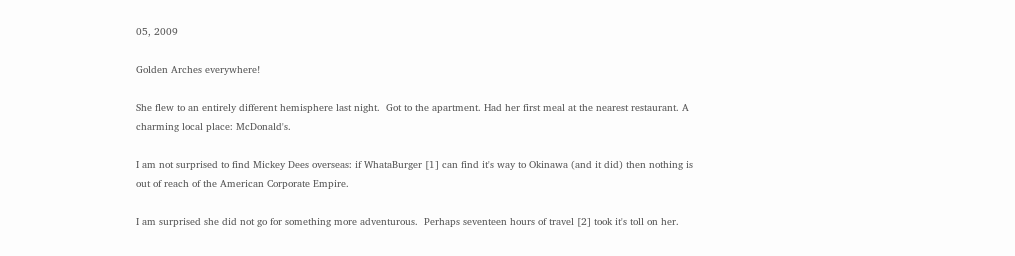05, 2009

Golden Arches everywhere!

She flew to an entirely different hemisphere last night.  Got to the apartment. Had her first meal at the nearest restaurant. A charming local place: McDonald's.

I am not surprised to find Mickey Dees overseas: if WhataBurger [1] can find it's way to Okinawa (and it did) then nothing is out of reach of the American Corporate Empire.

I am surprised she did not go for something more adventurous.  Perhaps seventeen hours of travel [2] took it's toll on her.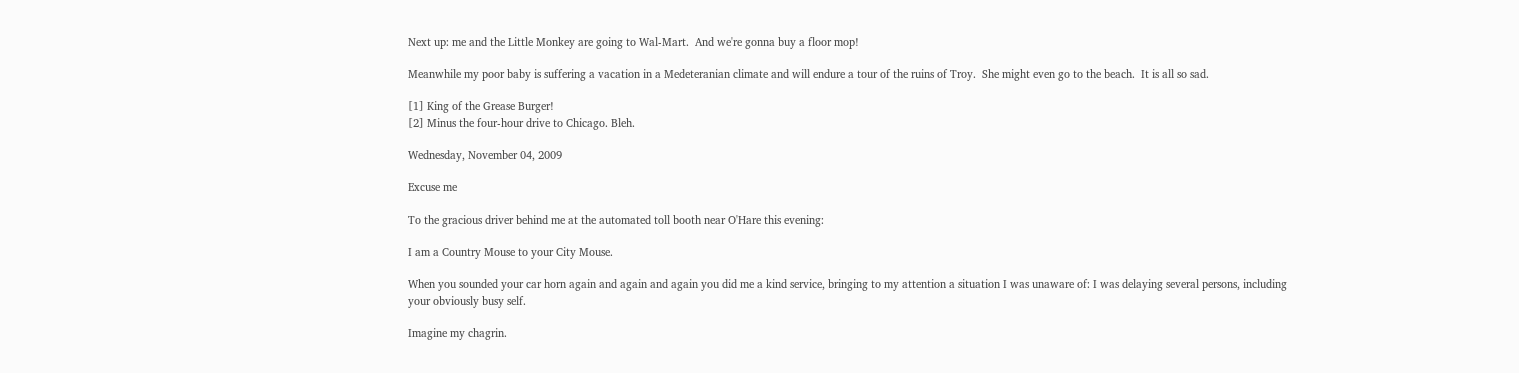Next up: me and the Little Monkey are going to Wal-Mart.  And we're gonna buy a floor mop!

Meanwhile my poor baby is suffering a vacation in a Medeteranian climate and will endure a tour of the ruins of Troy.  She might even go to the beach.  It is all so sad.

[1] King of the Grease Burger!
[2] Minus the four-hour drive to Chicago. Bleh.

Wednesday, November 04, 2009

Excuse me

To the gracious driver behind me at the automated toll booth near O'Hare this evening:

I am a Country Mouse to your City Mouse.

When you sounded your car horn again and again and again you did me a kind service, bringing to my attention a situation I was unaware of: I was delaying several persons, including your obviously busy self.

Imagine my chagrin.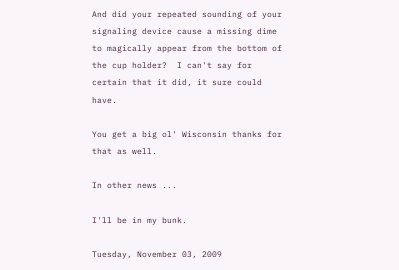And did your repeated sounding of your signaling device cause a missing dime to magically appear from the bottom of the cup holder?  I can't say for certain that it did, it sure could have.

You get a big ol' Wisconsin thanks for that as well.

In other news ...

I'll be in my bunk.

Tuesday, November 03, 2009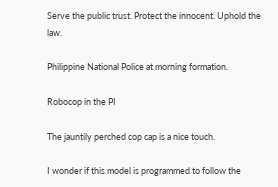Serve the public trust. Protect the innocent. Uphold the law.

Philippine National Police at morning formation.

Robocop in the PI

The jauntily perched cop cap is a nice touch.

I wonder if this model is programmed to follow the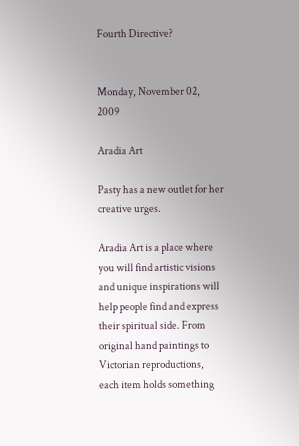Fourth Directive?


Monday, November 02, 2009

Aradia Art

Pasty has a new outlet for her creative urges.

Aradia Art is a place where you will find artistic visions and unique inspirations will help people find and express their spiritual side. From original hand paintings to Victorian reproductions, each item holds something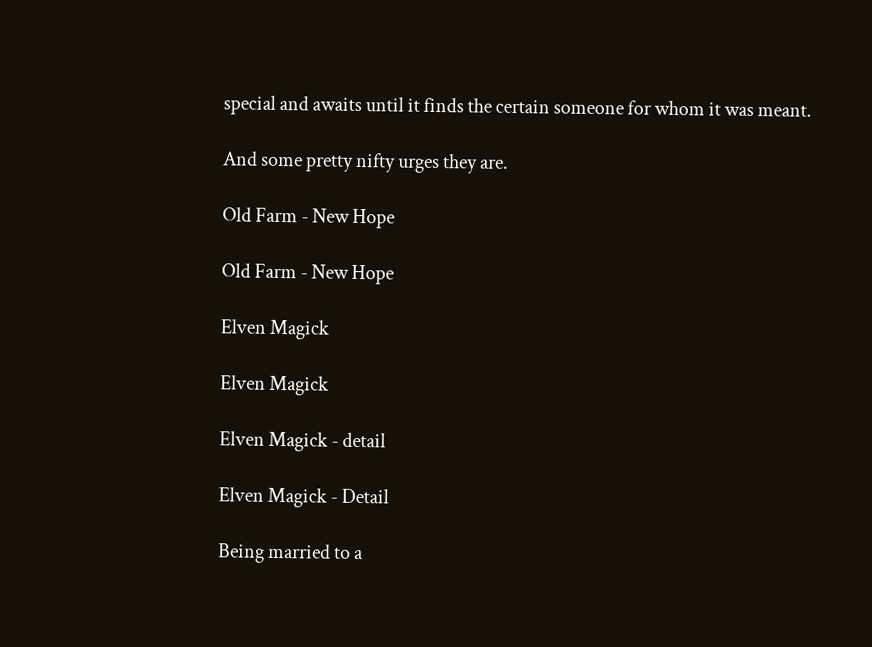special and awaits until it finds the certain someone for whom it was meant.

And some pretty nifty urges they are.

Old Farm - New Hope

Old Farm - New Hope

Elven Magick

Elven Magick

Elven Magick - detail

Elven Magick - Detail

Being married to a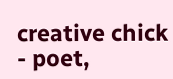creative chick - poet,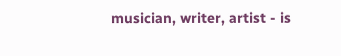musician, writer, artist - is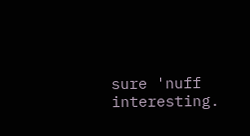sure 'nuff interesting.